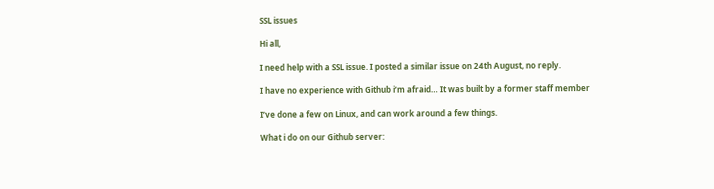SSL issues

Hi all,

I need help with a SSL issue. I posted a similar issue on 24th August, no reply.

I have no experience with Github i’m afraid… It was built by a former staff member

I’ve done a few on Linux, and can work around a few things.

What i do on our Github server: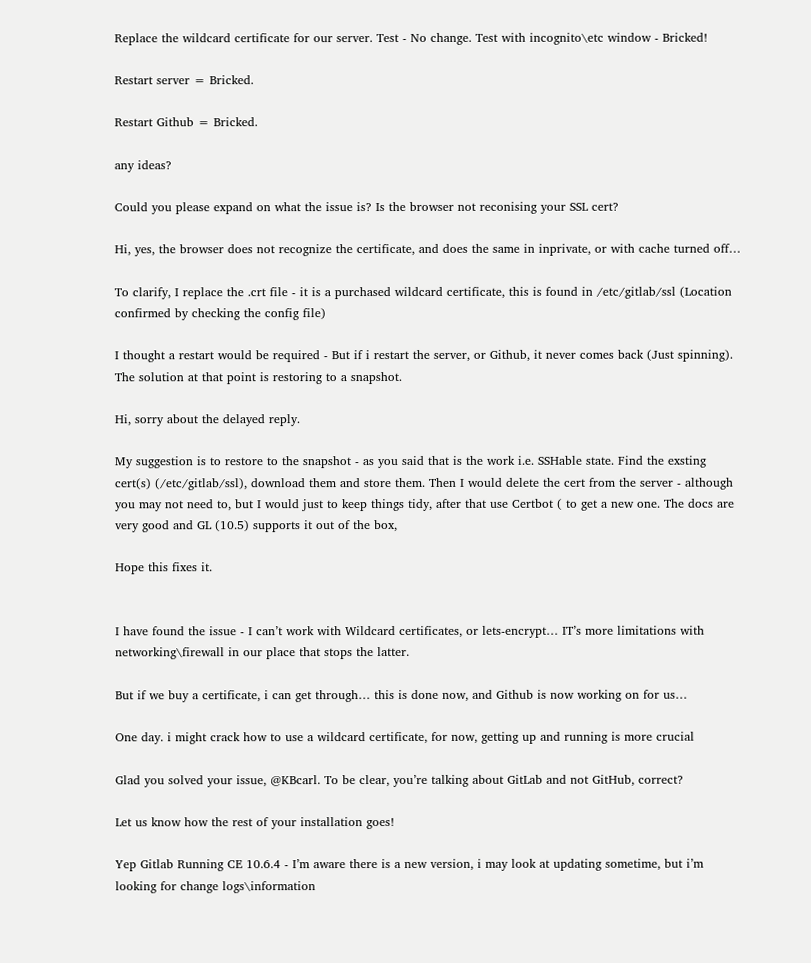Replace the wildcard certificate for our server. Test - No change. Test with incognito\etc window - Bricked!

Restart server = Bricked.

Restart Github = Bricked.

any ideas?

Could you please expand on what the issue is? Is the browser not reconising your SSL cert?

Hi, yes, the browser does not recognize the certificate, and does the same in inprivate, or with cache turned off…

To clarify, I replace the .crt file - it is a purchased wildcard certificate, this is found in /etc/gitlab/ssl (Location confirmed by checking the config file)

I thought a restart would be required - But if i restart the server, or Github, it never comes back (Just spinning). The solution at that point is restoring to a snapshot.

Hi, sorry about the delayed reply.

My suggestion is to restore to the snapshot - as you said that is the work i.e. SSHable state. Find the exsting cert(s) (/etc/gitlab/ssl), download them and store them. Then I would delete the cert from the server - although you may not need to, but I would just to keep things tidy, after that use Certbot ( to get a new one. The docs are very good and GL (10.5) supports it out of the box,

Hope this fixes it.


I have found the issue - I can’t work with Wildcard certificates, or lets-encrypt… IT’s more limitations with networking\firewall in our place that stops the latter.

But if we buy a certificate, i can get through… this is done now, and Github is now working on for us…

One day. i might crack how to use a wildcard certificate, for now, getting up and running is more crucial

Glad you solved your issue, @KBcarl. To be clear, you’re talking about GitLab and not GitHub, correct?

Let us know how the rest of your installation goes!

Yep Gitlab Running CE 10.6.4 - I’m aware there is a new version, i may look at updating sometime, but i’m looking for change logs\information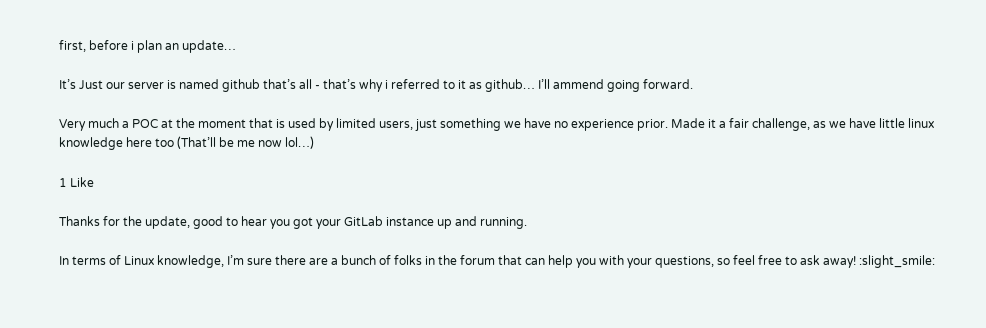first, before i plan an update…

It’s Just our server is named github that’s all - that’s why i referred to it as github… I’ll ammend going forward.

Very much a POC at the moment that is used by limited users, just something we have no experience prior. Made it a fair challenge, as we have little linux knowledge here too (That’ll be me now lol…)

1 Like

Thanks for the update, good to hear you got your GitLab instance up and running.

In terms of Linux knowledge, I’m sure there are a bunch of folks in the forum that can help you with your questions, so feel free to ask away! :slight_smile: